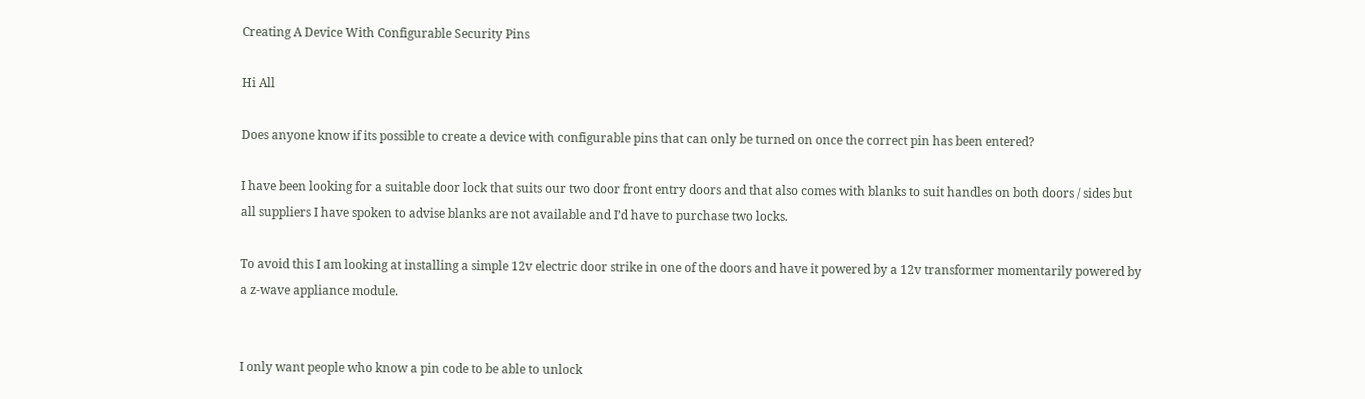Creating A Device With Configurable Security Pins

Hi All

Does anyone know if its possible to create a device with configurable pins that can only be turned on once the correct pin has been entered?

I have been looking for a suitable door lock that suits our two door front entry doors and that also comes with blanks to suit handles on both doors / sides but all suppliers I have spoken to advise blanks are not available and I’d have to purchase two locks.

To avoid this I am looking at installing a simple 12v electric door strike in one of the doors and have it powered by a 12v transformer momentarily powered by a z-wave appliance module.


I only want people who know a pin code to be able to unlock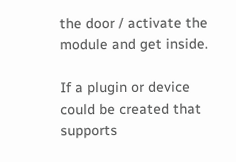the door / activate the module and get inside.

If a plugin or device could be created that supports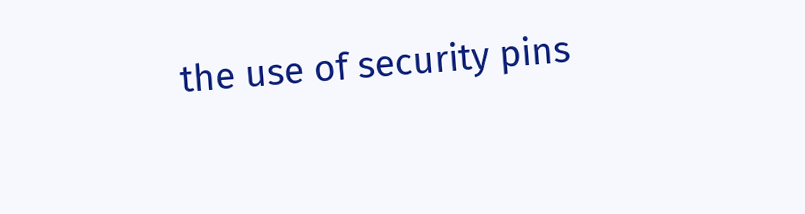the use of security pins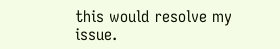this would resolve my issue.